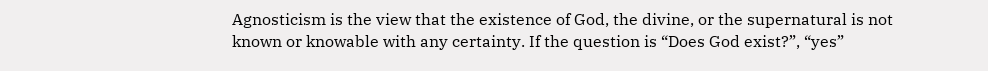Agnosticism is the view that the existence of God, the divine, or the supernatural is not known or knowable with any certainty. If the question is “Does God exist?”, “yes”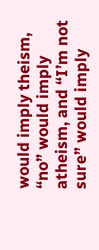would imply theism, “no” would imply atheism, and “I’m not sure” would imply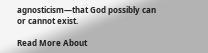agnosticism—that God possibly can or cannot exist.

Read More About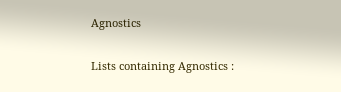Agnostics

Lists containing Agnostics :